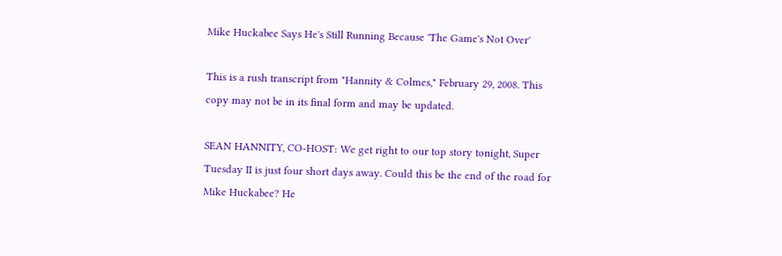Mike Huckabee Says He's Still Running Because 'The Game's Not Over'

This is a rush transcript from "Hannity & Colmes," February 29, 2008. This copy may not be in its final form and may be updated.

SEAN HANNITY, CO-HOST: We get right to our top story tonight, Super Tuesday II is just four short days away. Could this be the end of the road for Mike Huckabee? He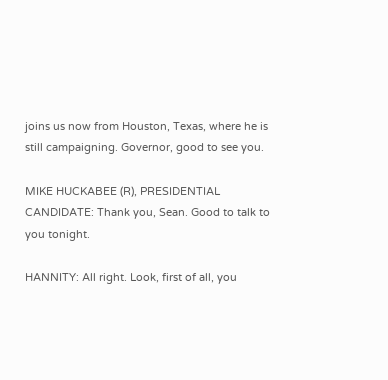joins us now from Houston, Texas, where he is still campaigning. Governor, good to see you.

MIKE HUCKABEE (R), PRESIDENTIAL CANDIDATE: Thank you, Sean. Good to talk to you tonight.

HANNITY: All right. Look, first of all, you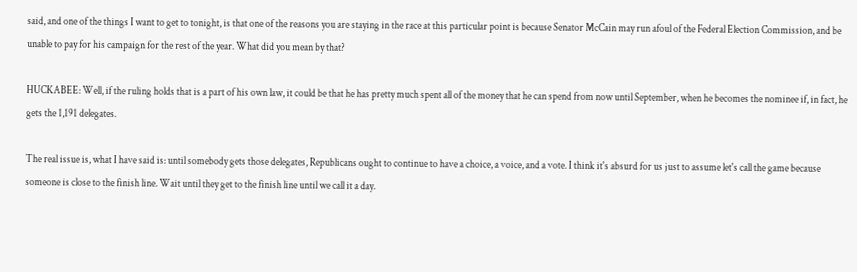said, and one of the things I want to get to tonight, is that one of the reasons you are staying in the race at this particular point is because Senator McCain may run afoul of the Federal Election Commission, and be unable to pay for his campaign for the rest of the year. What did you mean by that?

HUCKABEE: Well, if the ruling holds that is a part of his own law, it could be that he has pretty much spent all of the money that he can spend from now until September, when he becomes the nominee if, in fact, he gets the 1,191 delegates.

The real issue is, what I have said is: until somebody gets those delegates, Republicans ought to continue to have a choice, a voice, and a vote. I think it's absurd for us just to assume let's call the game because someone is close to the finish line. Wait until they get to the finish line until we call it a day.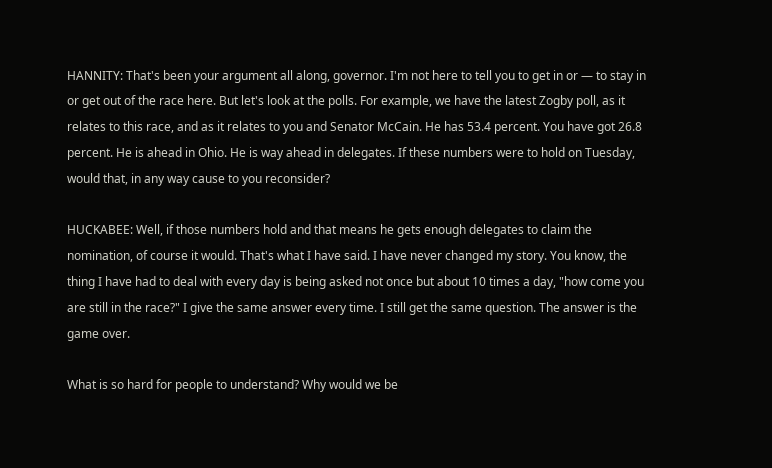HANNITY: That's been your argument all along, governor. I'm not here to tell you to get in or — to stay in or get out of the race here. But let's look at the polls. For example, we have the latest Zogby poll, as it relates to this race, and as it relates to you and Senator McCain. He has 53.4 percent. You have got 26.8 percent. He is ahead in Ohio. He is way ahead in delegates. If these numbers were to hold on Tuesday, would that, in any way cause to you reconsider?

HUCKABEE: Well, if those numbers hold and that means he gets enough delegates to claim the nomination, of course it would. That's what I have said. I have never changed my story. You know, the thing I have had to deal with every day is being asked not once but about 10 times a day, "how come you are still in the race?" I give the same answer every time. I still get the same question. The answer is the game over.

What is so hard for people to understand? Why would we be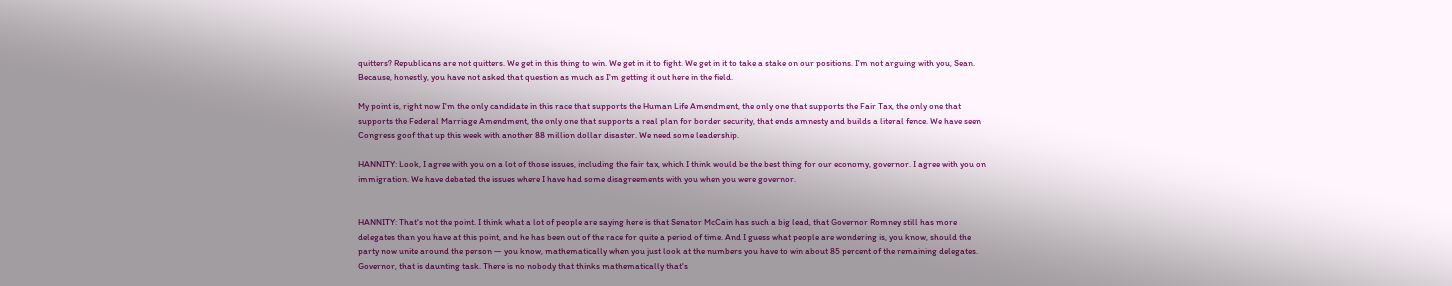quitters? Republicans are not quitters. We get in this thing to win. We get in it to fight. We get in it to take a stake on our positions. I'm not arguing with you, Sean. Because, honestly, you have not asked that question as much as I'm getting it out here in the field.

My point is, right now I'm the only candidate in this race that supports the Human Life Amendment, the only one that supports the Fair Tax, the only one that supports the Federal Marriage Amendment, the only one that supports a real plan for border security, that ends amnesty and builds a literal fence. We have seen Congress goof that up this week with another 88 million dollar disaster. We need some leadership.

HANNITY: Look, I agree with you on a lot of those issues, including the fair tax, which I think would be the best thing for our economy, governor. I agree with you on immigration. We have debated the issues where I have had some disagreements with you when you were governor.


HANNITY: That's not the point. I think what a lot of people are saying here is that Senator McCain has such a big lead, that Governor Romney still has more delegates than you have at this point, and he has been out of the race for quite a period of time. And I guess what people are wondering is, you know, should the party now unite around the person — you know, mathematically when you just look at the numbers you have to win about 85 percent of the remaining delegates. Governor, that is daunting task. There is no nobody that thinks mathematically that's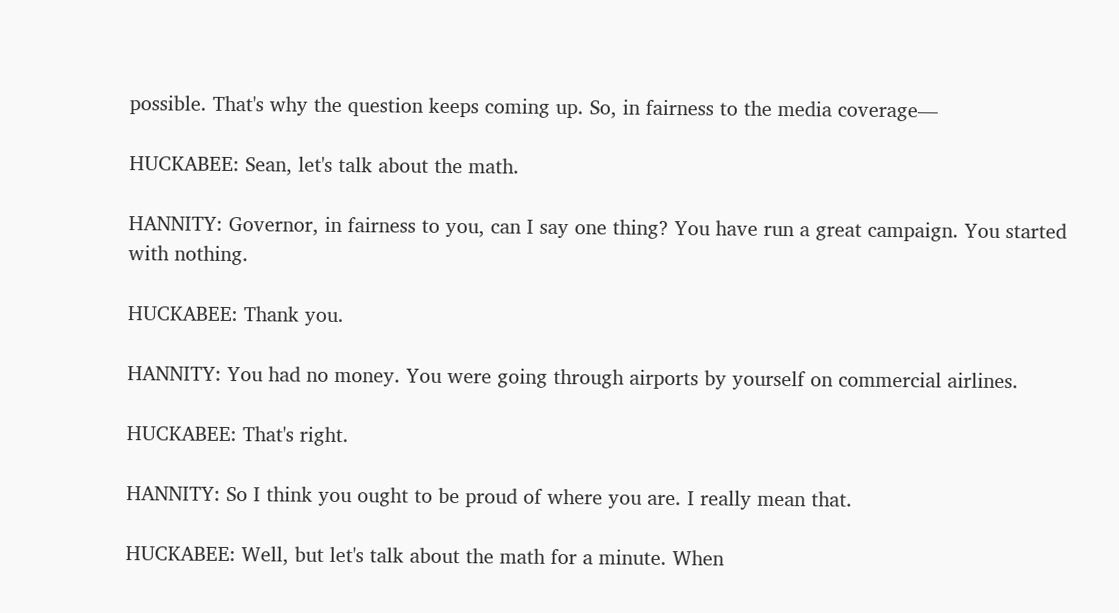possible. That's why the question keeps coming up. So, in fairness to the media coverage—

HUCKABEE: Sean, let's talk about the math.

HANNITY: Governor, in fairness to you, can I say one thing? You have run a great campaign. You started with nothing.

HUCKABEE: Thank you.

HANNITY: You had no money. You were going through airports by yourself on commercial airlines.

HUCKABEE: That's right.

HANNITY: So I think you ought to be proud of where you are. I really mean that.

HUCKABEE: Well, but let's talk about the math for a minute. When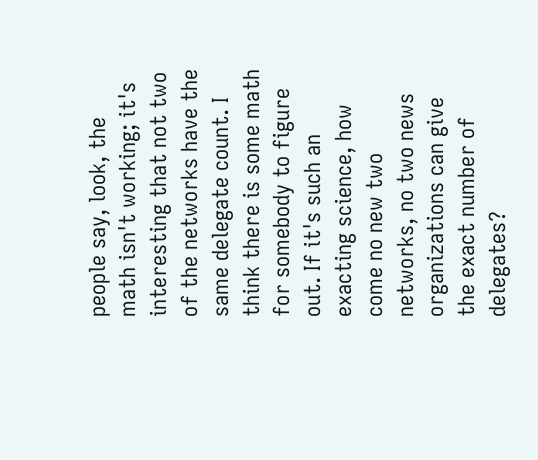people say, look, the math isn't working; it's interesting that not two of the networks have the same delegate count. I think there is some math for somebody to figure out. If it's such an exacting science, how come no new two networks, no two news organizations can give the exact number of delegates?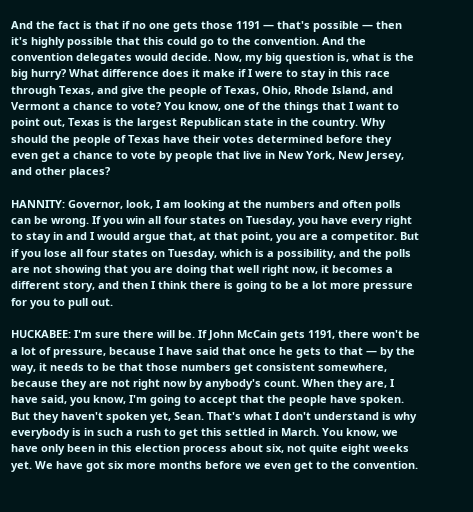And the fact is that if no one gets those 1191 — that's possible — then it's highly possible that this could go to the convention. And the convention delegates would decide. Now, my big question is, what is the big hurry? What difference does it make if I were to stay in this race through Texas, and give the people of Texas, Ohio, Rhode Island, and Vermont a chance to vote? You know, one of the things that I want to point out, Texas is the largest Republican state in the country. Why should the people of Texas have their votes determined before they even get a chance to vote by people that live in New York, New Jersey, and other places?

HANNITY: Governor, look, I am looking at the numbers and often polls can be wrong. If you win all four states on Tuesday, you have every right to stay in and I would argue that, at that point, you are a competitor. But if you lose all four states on Tuesday, which is a possibility, and the polls are not showing that you are doing that well right now, it becomes a different story, and then I think there is going to be a lot more pressure for you to pull out.

HUCKABEE: I'm sure there will be. If John McCain gets 1191, there won't be a lot of pressure, because I have said that once he gets to that — by the way, it needs to be that those numbers get consistent somewhere, because they are not right now by anybody's count. When they are, I have said, you know, I'm going to accept that the people have spoken. But they haven't spoken yet, Sean. That's what I don't understand is why everybody is in such a rush to get this settled in March. You know, we have only been in this election process about six, not quite eight weeks yet. We have got six more months before we even get to the convention.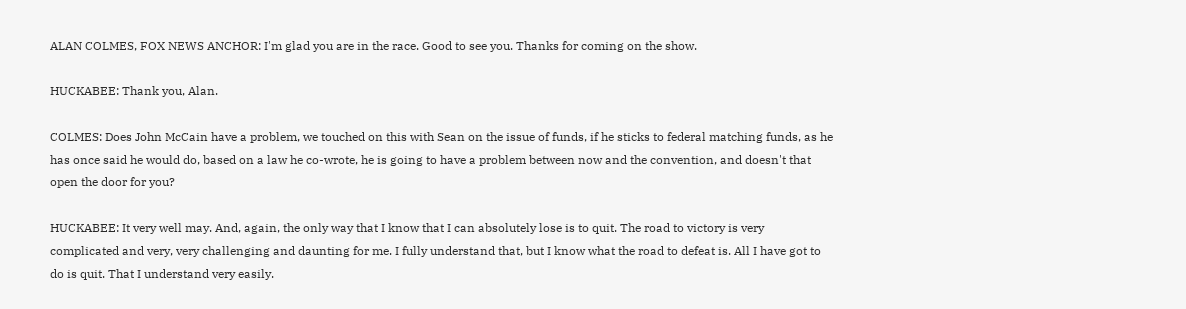ALAN COLMES, FOX NEWS ANCHOR: I'm glad you are in the race. Good to see you. Thanks for coming on the show.

HUCKABEE: Thank you, Alan.

COLMES: Does John McCain have a problem, we touched on this with Sean on the issue of funds, if he sticks to federal matching funds, as he has once said he would do, based on a law he co-wrote, he is going to have a problem between now and the convention, and doesn't that open the door for you?

HUCKABEE: It very well may. And, again, the only way that I know that I can absolutely lose is to quit. The road to victory is very complicated and very, very challenging and daunting for me. I fully understand that, but I know what the road to defeat is. All I have got to do is quit. That I understand very easily.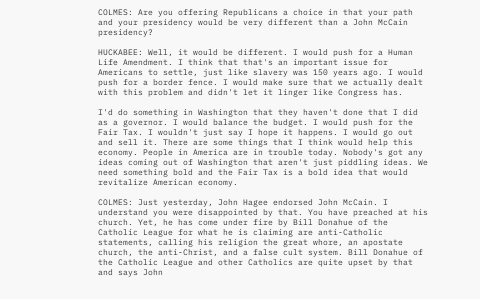COLMES: Are you offering Republicans a choice in that your path and your presidency would be very different than a John McCain presidency?

HUCKABEE: Well, it would be different. I would push for a Human Life Amendment. I think that that's an important issue for Americans to settle, just like slavery was 150 years ago. I would push for a border fence. I would make sure that we actually dealt with this problem and didn't let it linger like Congress has.

I'd do something in Washington that they haven't done that I did as a governor. I would balance the budget. I would push for the Fair Tax. I wouldn't just say I hope it happens. I would go out and sell it. There are some things that I think would help this economy. People in America are in trouble today. Nobody's got any ideas coming out of Washington that aren't just piddling ideas. We need something bold and the Fair Tax is a bold idea that would revitalize American economy.

COLMES: Just yesterday, John Hagee endorsed John McCain. I understand you were disappointed by that. You have preached at his church. Yet, he has come under fire by Bill Donahue of the Catholic League for what he is claiming are anti-Catholic statements, calling his religion the great whore, an apostate church, the anti-Christ, and a false cult system. Bill Donahue of the Catholic League and other Catholics are quite upset by that and says John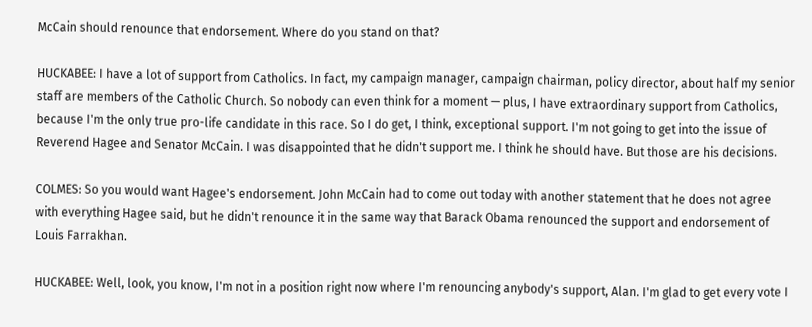McCain should renounce that endorsement. Where do you stand on that?

HUCKABEE: I have a lot of support from Catholics. In fact, my campaign manager, campaign chairman, policy director, about half my senior staff are members of the Catholic Church. So nobody can even think for a moment — plus, I have extraordinary support from Catholics, because I'm the only true pro-life candidate in this race. So I do get, I think, exceptional support. I'm not going to get into the issue of Reverend Hagee and Senator McCain. I was disappointed that he didn't support me. I think he should have. But those are his decisions.

COLMES: So you would want Hagee's endorsement. John McCain had to come out today with another statement that he does not agree with everything Hagee said, but he didn't renounce it in the same way that Barack Obama renounced the support and endorsement of Louis Farrakhan.

HUCKABEE: Well, look, you know, I'm not in a position right now where I'm renouncing anybody's support, Alan. I'm glad to get every vote I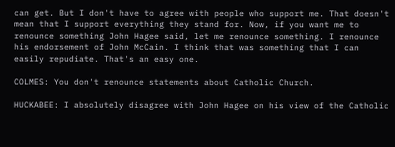can get. But I don't have to agree with people who support me. That doesn't mean that I support everything they stand for. Now, if you want me to renounce something John Hagee said, let me renounce something. I renounce his endorsement of John McCain. I think that was something that I can easily repudiate. That's an easy one.

COLMES: You don't renounce statements about Catholic Church.

HUCKABEE: I absolutely disagree with John Hagee on his view of the Catholic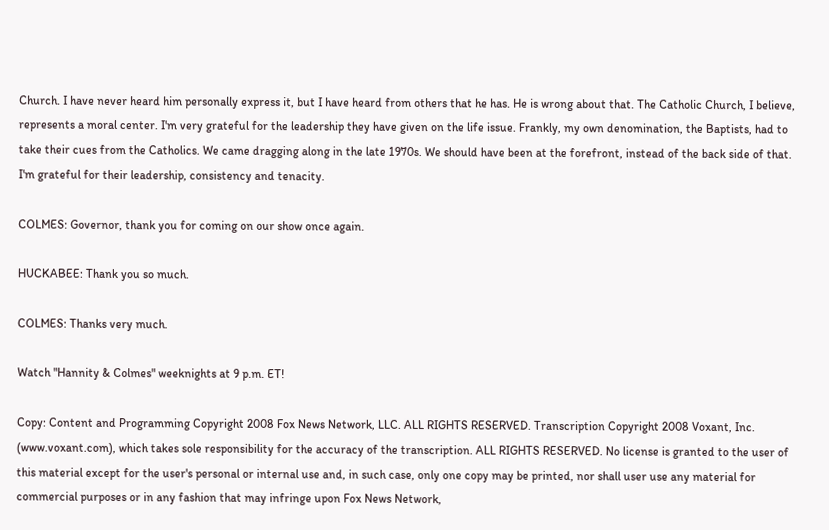Church. I have never heard him personally express it, but I have heard from others that he has. He is wrong about that. The Catholic Church, I believe, represents a moral center. I'm very grateful for the leadership they have given on the life issue. Frankly, my own denomination, the Baptists, had to take their cues from the Catholics. We came dragging along in the late 1970s. We should have been at the forefront, instead of the back side of that. I'm grateful for their leadership, consistency and tenacity.

COLMES: Governor, thank you for coming on our show once again.

HUCKABEE: Thank you so much.

COLMES: Thanks very much.

Watch "Hannity & Colmes" weeknights at 9 p.m. ET!

Copy: Content and Programming Copyright 2008 Fox News Network, LLC. ALL RIGHTS RESERVED. Transcription Copyright 2008 Voxant, Inc. (www.voxant.com), which takes sole responsibility for the accuracy of the transcription. ALL RIGHTS RESERVED. No license is granted to the user of this material except for the user's personal or internal use and, in such case, only one copy may be printed, nor shall user use any material for commercial purposes or in any fashion that may infringe upon Fox News Network,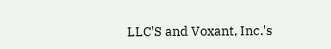LLC'S and Voxant, Inc.'s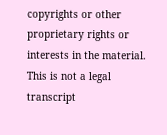copyrights or other proprietary rights or interests in the material. This is not a legal transcript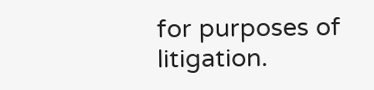for purposes of litigation.